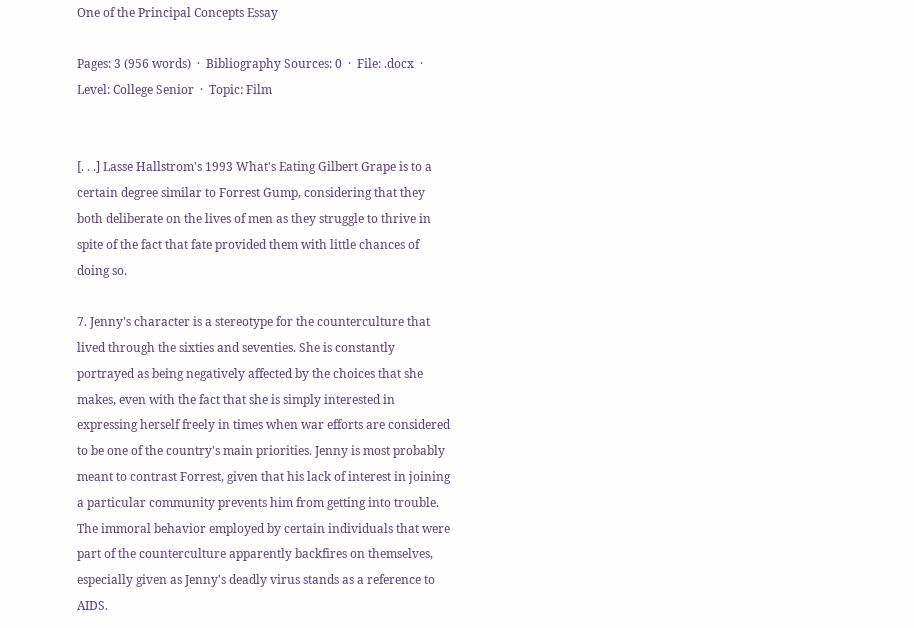One of the Principal Concepts Essay

Pages: 3 (956 words)  ·  Bibliography Sources: 0  ·  File: .docx  ·  Level: College Senior  ·  Topic: Film


[. . .] Lasse Hallstrom's 1993 What's Eating Gilbert Grape is to a certain degree similar to Forrest Gump, considering that they both deliberate on the lives of men as they struggle to thrive in spite of the fact that fate provided them with little chances of doing so.

7. Jenny's character is a stereotype for the counterculture that lived through the sixties and seventies. She is constantly portrayed as being negatively affected by the choices that she makes, even with the fact that she is simply interested in expressing herself freely in times when war efforts are considered to be one of the country's main priorities. Jenny is most probably meant to contrast Forrest, given that his lack of interest in joining a particular community prevents him from getting into trouble. The immoral behavior employed by certain individuals that were part of the counterculture apparently backfires on themselves, especially given as Jenny's deadly virus stands as a reference to AIDS.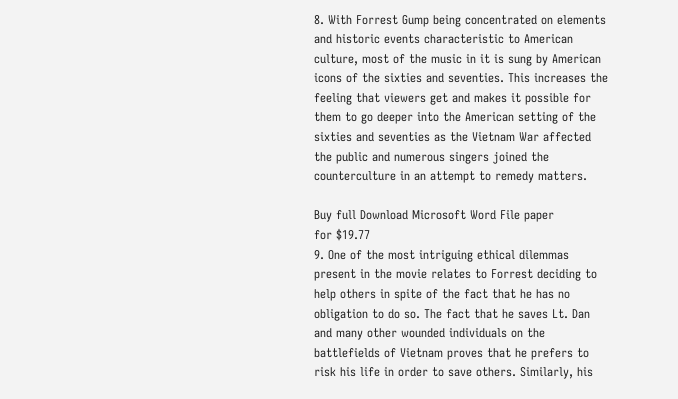8. With Forrest Gump being concentrated on elements and historic events characteristic to American culture, most of the music in it is sung by American icons of the sixties and seventies. This increases the feeling that viewers get and makes it possible for them to go deeper into the American setting of the sixties and seventies as the Vietnam War affected the public and numerous singers joined the counterculture in an attempt to remedy matters.

Buy full Download Microsoft Word File paper
for $19.77
9. One of the most intriguing ethical dilemmas present in the movie relates to Forrest deciding to help others in spite of the fact that he has no obligation to do so. The fact that he saves Lt. Dan and many other wounded individuals on the battlefields of Vietnam proves that he prefers to risk his life in order to save others. Similarly, his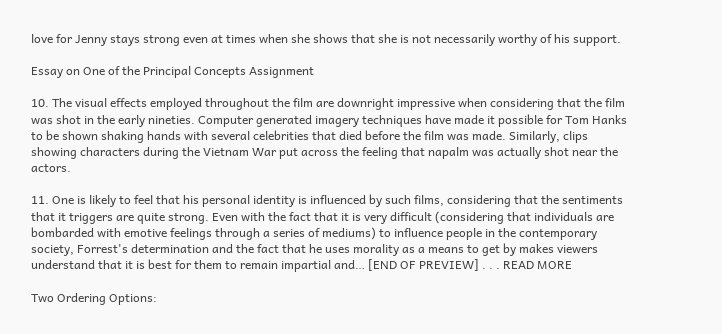love for Jenny stays strong even at times when she shows that she is not necessarily worthy of his support.

Essay on One of the Principal Concepts Assignment

10. The visual effects employed throughout the film are downright impressive when considering that the film was shot in the early nineties. Computer generated imagery techniques have made it possible for Tom Hanks to be shown shaking hands with several celebrities that died before the film was made. Similarly, clips showing characters during the Vietnam War put across the feeling that napalm was actually shot near the actors.

11. One is likely to feel that his personal identity is influenced by such films, considering that the sentiments that it triggers are quite strong. Even with the fact that it is very difficult (considering that individuals are bombarded with emotive feelings through a series of mediums) to influence people in the contemporary society, Forrest's determination and the fact that he uses morality as a means to get by makes viewers understand that it is best for them to remain impartial and… [END OF PREVIEW] . . . READ MORE

Two Ordering Options: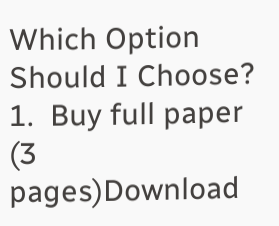Which Option Should I Choose?
1.  Buy full paper (3 pages)Download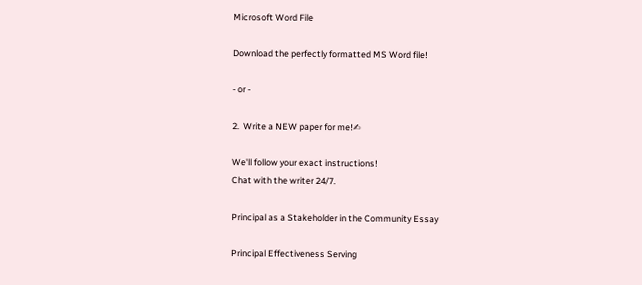Microsoft Word File

Download the perfectly formatted MS Word file!

- or -

2.  Write a NEW paper for me!✍

We'll follow your exact instructions!
Chat with the writer 24/7.

Principal as a Stakeholder in the Community Essay

Principal Effectiveness Serving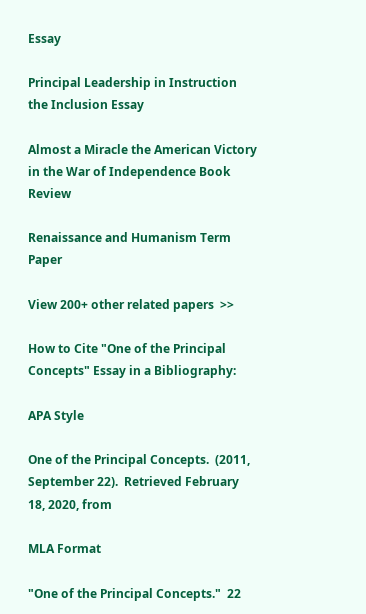Essay

Principal Leadership in Instruction the Inclusion Essay

Almost a Miracle the American Victory in the War of Independence Book Review

Renaissance and Humanism Term Paper

View 200+ other related papers  >>

How to Cite "One of the Principal Concepts" Essay in a Bibliography:

APA Style

One of the Principal Concepts.  (2011, September 22).  Retrieved February 18, 2020, from

MLA Format

"One of the Principal Concepts."  22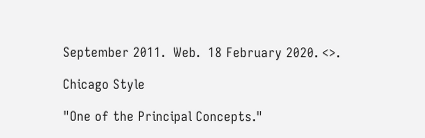September 2011.  Web.  18 February 2020. <>.

Chicago Style

"One of the Principal Concepts."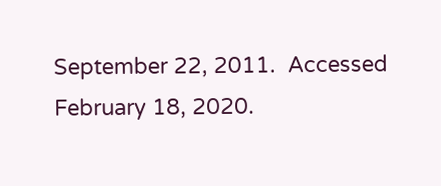September 22, 2011.  Accessed February 18, 2020.